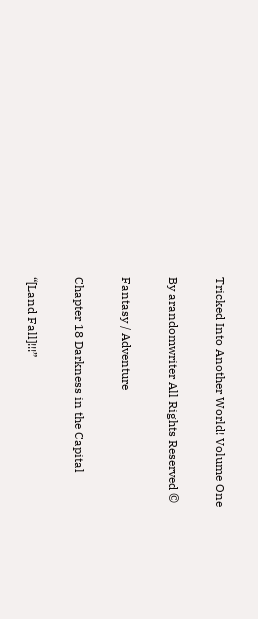Tricked Into Another World! Volume One

By arandomwriter All Rights Reserved ©

Fantasy / Adventure

Chapter 18 Darkness in the Capital

“[Land Fall]!!!”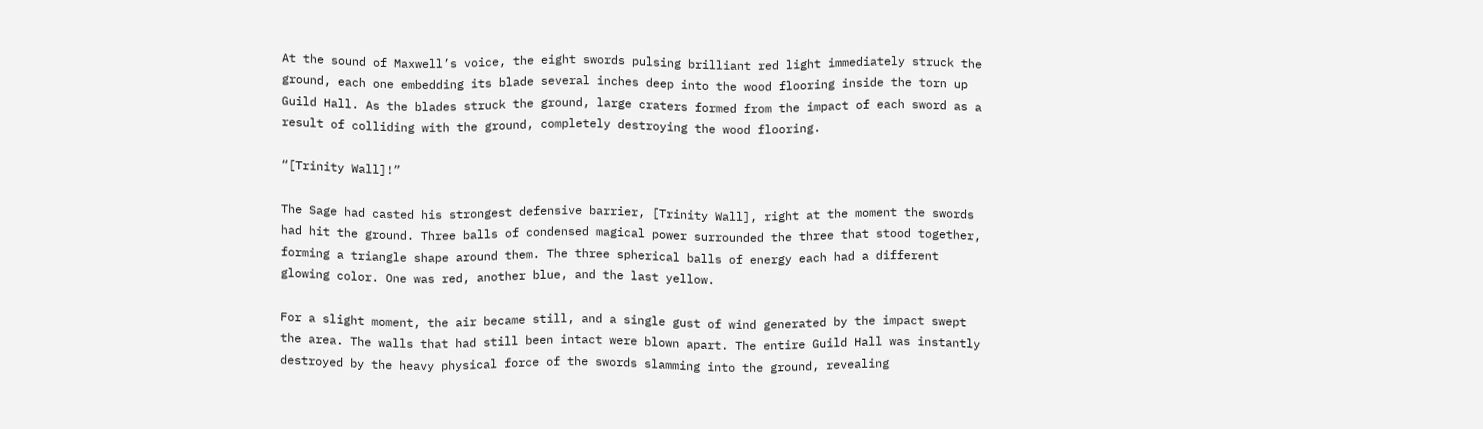At the sound of Maxwell’s voice, the eight swords pulsing brilliant red light immediately struck the ground, each one embedding its blade several inches deep into the wood flooring inside the torn up Guild Hall. As the blades struck the ground, large craters formed from the impact of each sword as a result of colliding with the ground, completely destroying the wood flooring.

“[Trinity Wall]!”

The Sage had casted his strongest defensive barrier, [Trinity Wall], right at the moment the swords had hit the ground. Three balls of condensed magical power surrounded the three that stood together, forming a triangle shape around them. The three spherical balls of energy each had a different glowing color. One was red, another blue, and the last yellow.

For a slight moment, the air became still, and a single gust of wind generated by the impact swept the area. The walls that had still been intact were blown apart. The entire Guild Hall was instantly destroyed by the heavy physical force of the swords slamming into the ground, revealing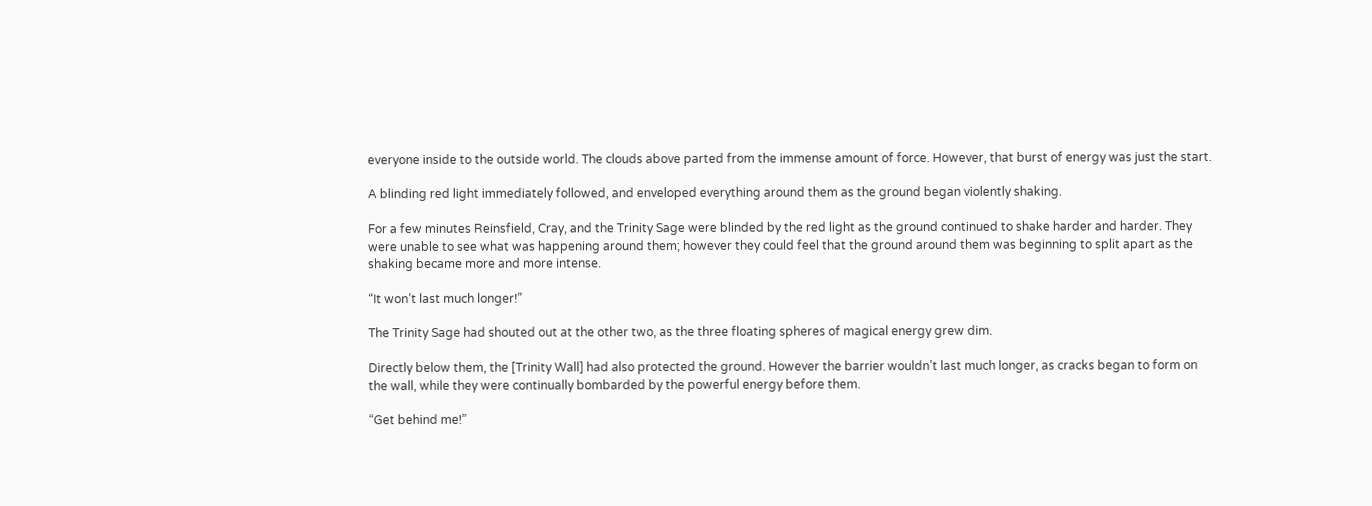everyone inside to the outside world. The clouds above parted from the immense amount of force. However, that burst of energy was just the start.

A blinding red light immediately followed, and enveloped everything around them as the ground began violently shaking.

For a few minutes Reinsfield, Cray, and the Trinity Sage were blinded by the red light as the ground continued to shake harder and harder. They were unable to see what was happening around them; however they could feel that the ground around them was beginning to split apart as the shaking became more and more intense.

“It won’t last much longer!”

The Trinity Sage had shouted out at the other two, as the three floating spheres of magical energy grew dim.

Directly below them, the [Trinity Wall] had also protected the ground. However the barrier wouldn’t last much longer, as cracks began to form on the wall, while they were continually bombarded by the powerful energy before them.

“Get behind me!”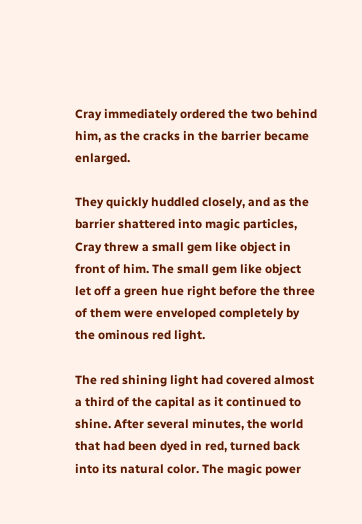Cray immediately ordered the two behind him, as the cracks in the barrier became enlarged.

They quickly huddled closely, and as the barrier shattered into magic particles, Cray threw a small gem like object in front of him. The small gem like object let off a green hue right before the three of them were enveloped completely by the ominous red light.

The red shining light had covered almost a third of the capital as it continued to shine. After several minutes, the world that had been dyed in red, turned back into its natural color. The magic power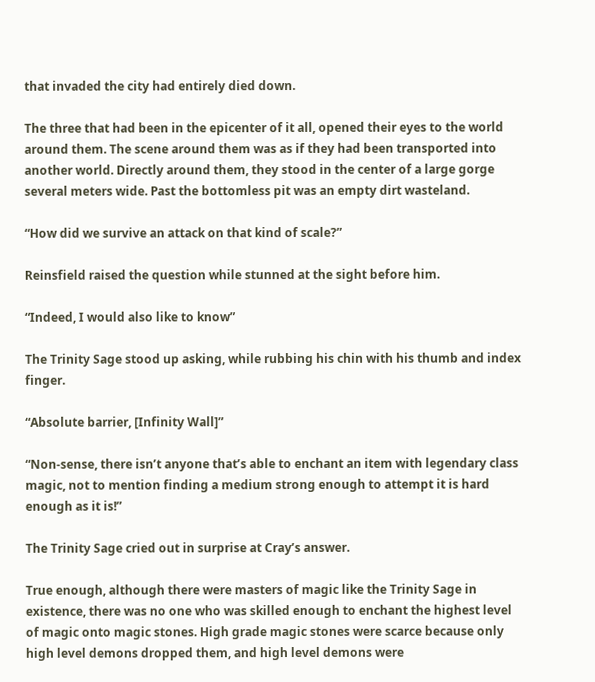that invaded the city had entirely died down.

The three that had been in the epicenter of it all, opened their eyes to the world around them. The scene around them was as if they had been transported into another world. Directly around them, they stood in the center of a large gorge several meters wide. Past the bottomless pit was an empty dirt wasteland.

“How did we survive an attack on that kind of scale?”

Reinsfield raised the question while stunned at the sight before him.

“Indeed, I would also like to know”

The Trinity Sage stood up asking, while rubbing his chin with his thumb and index finger.

“Absolute barrier, [Infinity Wall]”

“Non-sense, there isn’t anyone that’s able to enchant an item with legendary class magic, not to mention finding a medium strong enough to attempt it is hard enough as it is!”

The Trinity Sage cried out in surprise at Cray’s answer.

True enough, although there were masters of magic like the Trinity Sage in existence, there was no one who was skilled enough to enchant the highest level of magic onto magic stones. High grade magic stones were scarce because only high level demons dropped them, and high level demons were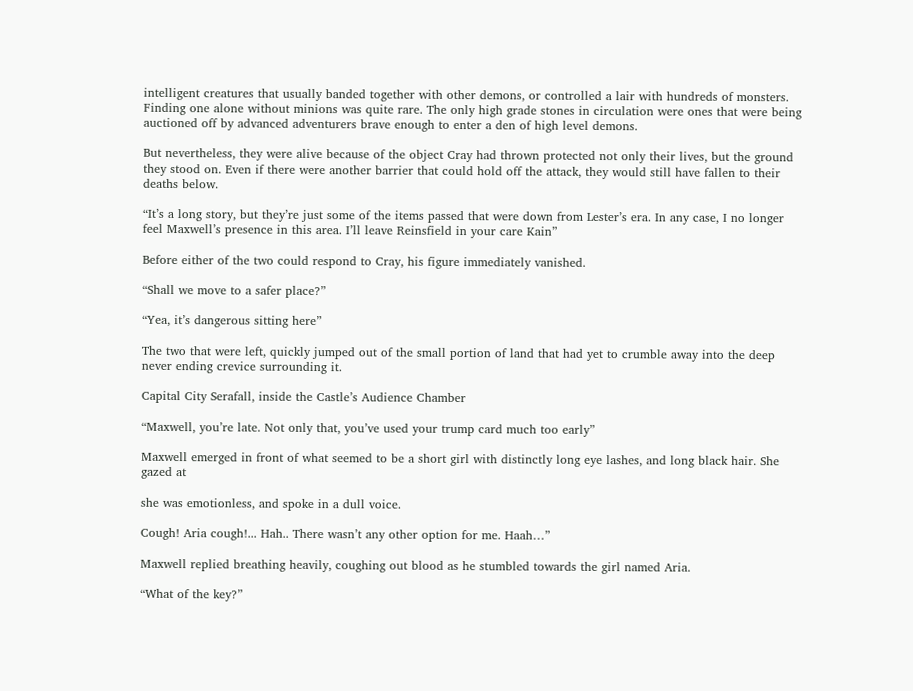intelligent creatures that usually banded together with other demons, or controlled a lair with hundreds of monsters. Finding one alone without minions was quite rare. The only high grade stones in circulation were ones that were being auctioned off by advanced adventurers brave enough to enter a den of high level demons.

But nevertheless, they were alive because of the object Cray had thrown protected not only their lives, but the ground they stood on. Even if there were another barrier that could hold off the attack, they would still have fallen to their deaths below.

“It’s a long story, but they’re just some of the items passed that were down from Lester’s era. In any case, I no longer feel Maxwell’s presence in this area. I’ll leave Reinsfield in your care Kain”

Before either of the two could respond to Cray, his figure immediately vanished.

“Shall we move to a safer place?”

“Yea, it’s dangerous sitting here”

The two that were left, quickly jumped out of the small portion of land that had yet to crumble away into the deep never ending crevice surrounding it.

Capital City Serafall, inside the Castle’s Audience Chamber

“Maxwell, you’re late. Not only that, you’ve used your trump card much too early”

Maxwell emerged in front of what seemed to be a short girl with distinctly long eye lashes, and long black hair. She gazed at

she was emotionless, and spoke in a dull voice.

Cough! Aria cough!... Hah.. There wasn’t any other option for me. Haah…”

Maxwell replied breathing heavily, coughing out blood as he stumbled towards the girl named Aria.

“What of the key?”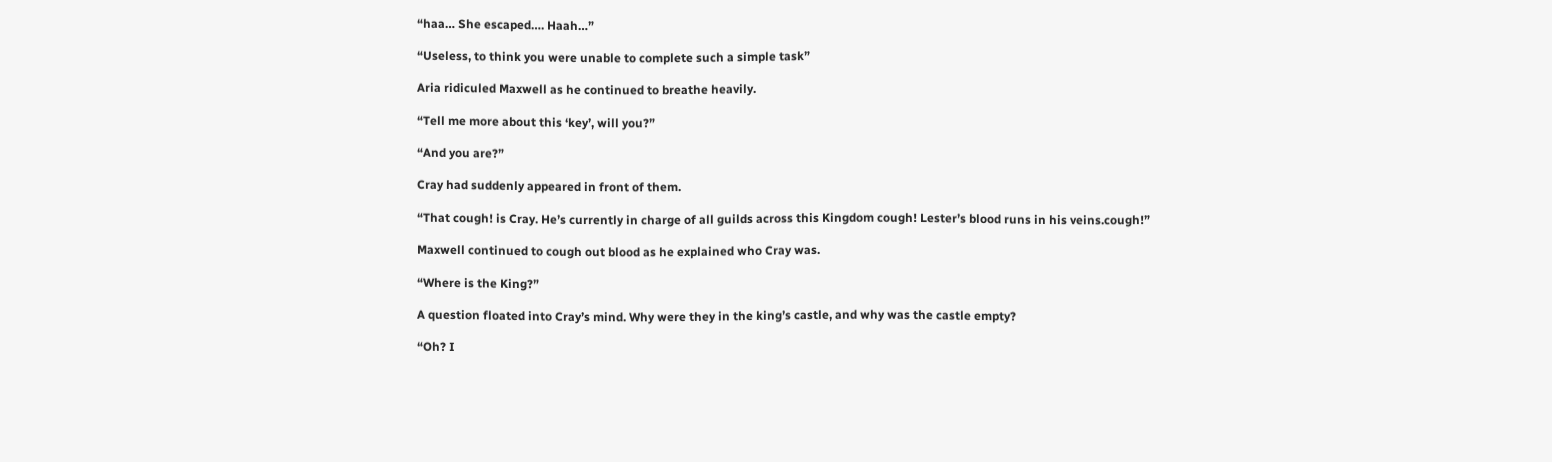“haa… She escaped…. Haah…”

“Useless, to think you were unable to complete such a simple task”

Aria ridiculed Maxwell as he continued to breathe heavily.

“Tell me more about this ‘key’, will you?”

“And you are?”

Cray had suddenly appeared in front of them.

“That cough! is Cray. He’s currently in charge of all guilds across this Kingdom cough! Lester’s blood runs in his veins.cough!”

Maxwell continued to cough out blood as he explained who Cray was.

“Where is the King?”

A question floated into Cray’s mind. Why were they in the king’s castle, and why was the castle empty?

“Oh? I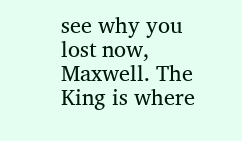see why you lost now, Maxwell. The King is where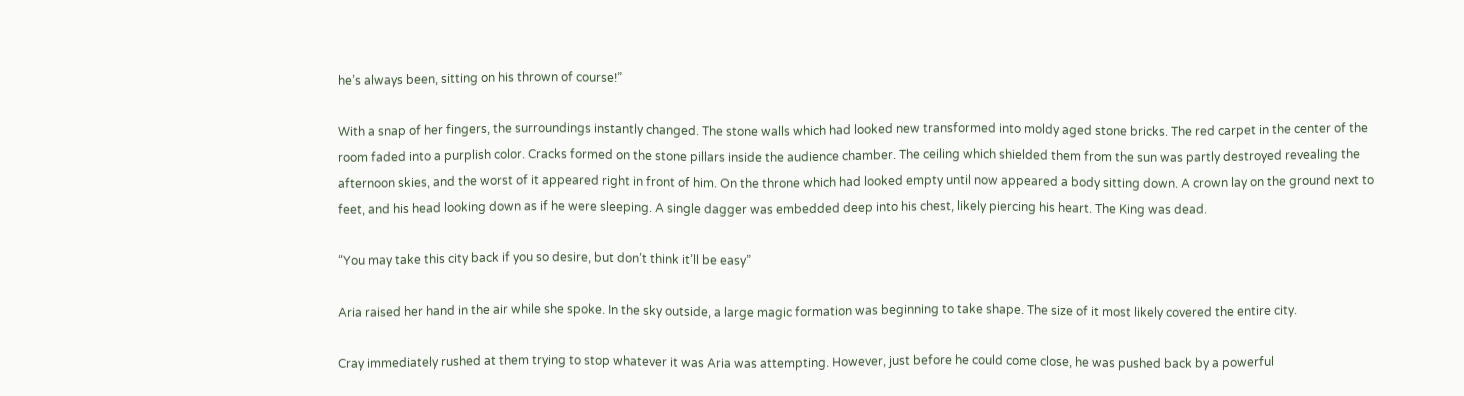he’s always been, sitting on his thrown of course!”

With a snap of her fingers, the surroundings instantly changed. The stone walls which had looked new transformed into moldy aged stone bricks. The red carpet in the center of the room faded into a purplish color. Cracks formed on the stone pillars inside the audience chamber. The ceiling which shielded them from the sun was partly destroyed revealing the afternoon skies, and the worst of it appeared right in front of him. On the throne which had looked empty until now appeared a body sitting down. A crown lay on the ground next to feet, and his head looking down as if he were sleeping. A single dagger was embedded deep into his chest, likely piercing his heart. The King was dead.

“You may take this city back if you so desire, but don’t think it’ll be easy”

Aria raised her hand in the air while she spoke. In the sky outside, a large magic formation was beginning to take shape. The size of it most likely covered the entire city.

Cray immediately rushed at them trying to stop whatever it was Aria was attempting. However, just before he could come close, he was pushed back by a powerful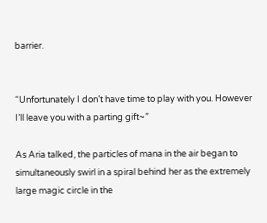barrier.


“Unfortunately I don’t have time to play with you. However I’ll leave you with a parting gift~”

As Aria talked, the particles of mana in the air began to simultaneously swirl in a spiral behind her as the extremely large magic circle in the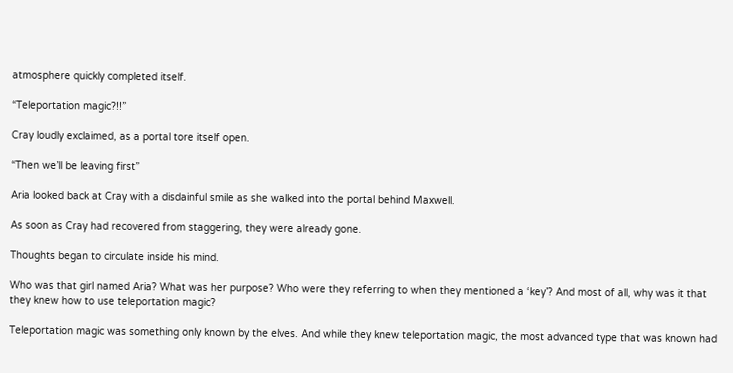atmosphere quickly completed itself.

“Teleportation magic?!!”

Cray loudly exclaimed, as a portal tore itself open.

“Then we’ll be leaving first”

Aria looked back at Cray with a disdainful smile as she walked into the portal behind Maxwell.

As soon as Cray had recovered from staggering, they were already gone.

Thoughts began to circulate inside his mind.

Who was that girl named Aria? What was her purpose? Who were they referring to when they mentioned a ‘key’? And most of all, why was it that they knew how to use teleportation magic?

Teleportation magic was something only known by the elves. And while they knew teleportation magic, the most advanced type that was known had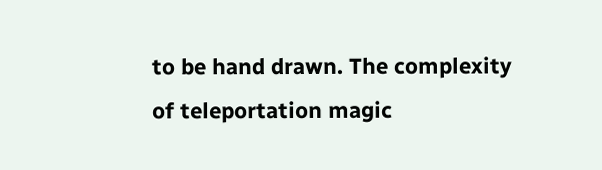to be hand drawn. The complexity of teleportation magic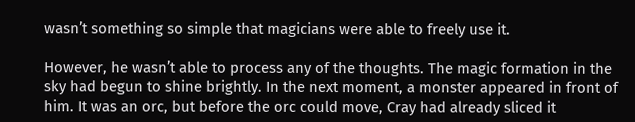wasn’t something so simple that magicians were able to freely use it.

However, he wasn’t able to process any of the thoughts. The magic formation in the sky had begun to shine brightly. In the next moment, a monster appeared in front of him. It was an orc, but before the orc could move, Cray had already sliced it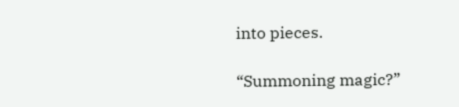into pieces.

“Summoning magic?”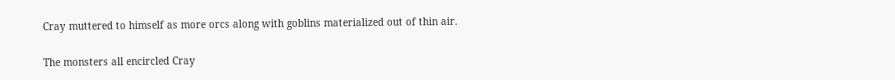Cray muttered to himself as more orcs along with goblins materialized out of thin air.

The monsters all encircled Cray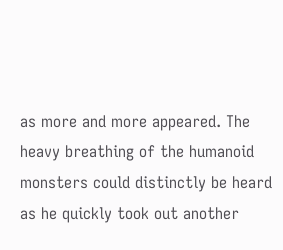as more and more appeared. The heavy breathing of the humanoid monsters could distinctly be heard as he quickly took out another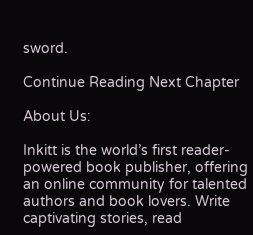sword.

Continue Reading Next Chapter

About Us:

Inkitt is the world’s first reader-powered book publisher, offering an online community for talented authors and book lovers. Write captivating stories, read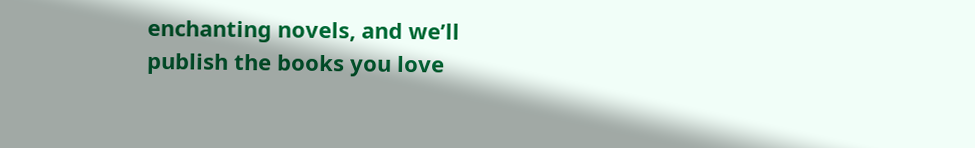enchanting novels, and we’ll publish the books you love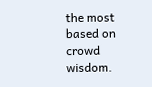the most based on crowd wisdom.